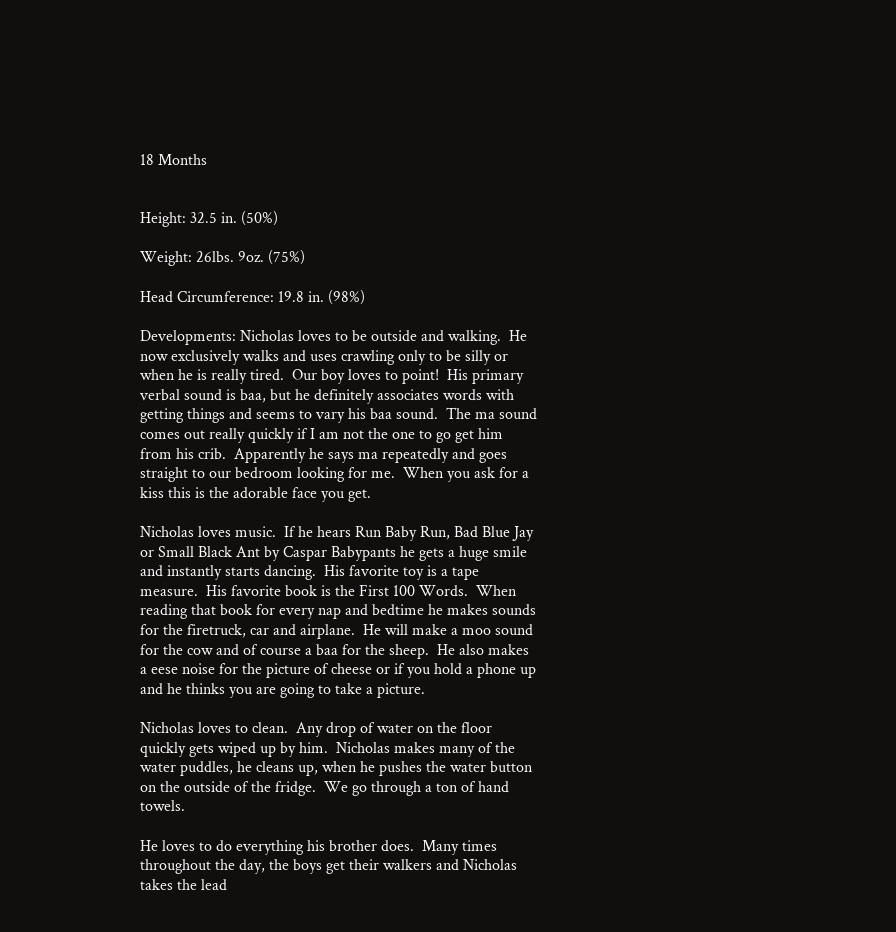18 Months


Height: 32.5 in. (50%)

Weight: 26lbs. 9oz. (75%)

Head Circumference: 19.8 in. (98%)

Developments: Nicholas loves to be outside and walking.  He now exclusively walks and uses crawling only to be silly or when he is really tired.  Our boy loves to point!  His primary verbal sound is baa, but he definitely associates words with getting things and seems to vary his baa sound.  The ma sound comes out really quickly if I am not the one to go get him from his crib.  Apparently he says ma repeatedly and goes straight to our bedroom looking for me.  When you ask for a kiss this is the adorable face you get.

Nicholas loves music.  If he hears Run Baby Run, Bad Blue Jay or Small Black Ant by Caspar Babypants he gets a huge smile and instantly starts dancing.  His favorite toy is a tape measure.  His favorite book is the First 100 Words.  When reading that book for every nap and bedtime he makes sounds for the firetruck, car and airplane.  He will make a moo sound for the cow and of course a baa for the sheep.  He also makes a eese noise for the picture of cheese or if you hold a phone up and he thinks you are going to take a picture.

Nicholas loves to clean.  Any drop of water on the floor quickly gets wiped up by him.  Nicholas makes many of the water puddles, he cleans up, when he pushes the water button on the outside of the fridge.  We go through a ton of hand towels.

He loves to do everything his brother does.  Many times throughout the day, the boys get their walkers and Nicholas takes the lead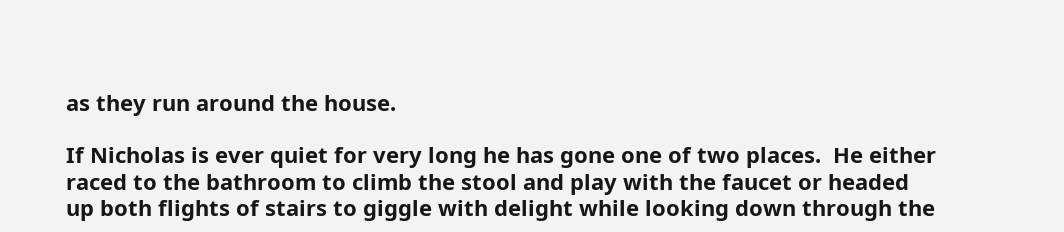as they run around the house.

If Nicholas is ever quiet for very long he has gone one of two places.  He either raced to the bathroom to climb the stool and play with the faucet or headed up both flights of stairs to giggle with delight while looking down through the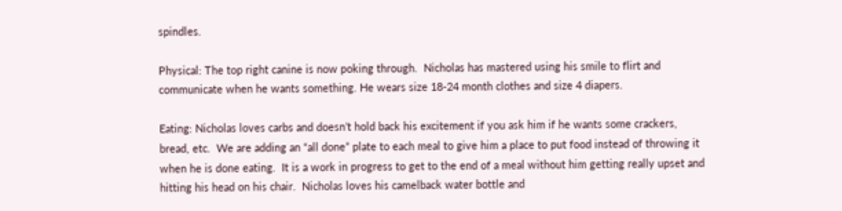spindles.

Physical: The top right canine is now poking through.  Nicholas has mastered using his smile to flirt and communicate when he wants something. He wears size 18-24 month clothes and size 4 diapers.

Eating: Nicholas loves carbs and doesn’t hold back his excitement if you ask him if he wants some crackers, bread, etc.  We are adding an “all done” plate to each meal to give him a place to put food instead of throwing it when he is done eating.  It is a work in progress to get to the end of a meal without him getting really upset and hitting his head on his chair.  Nicholas loves his camelback water bottle and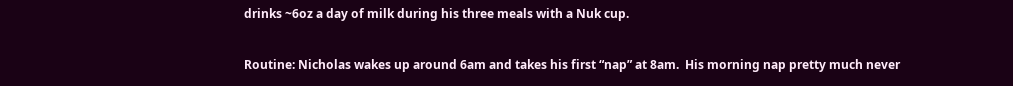drinks ~6oz a day of milk during his three meals with a Nuk cup.

Routine: Nicholas wakes up around 6am and takes his first “nap” at 8am.  His morning nap pretty much never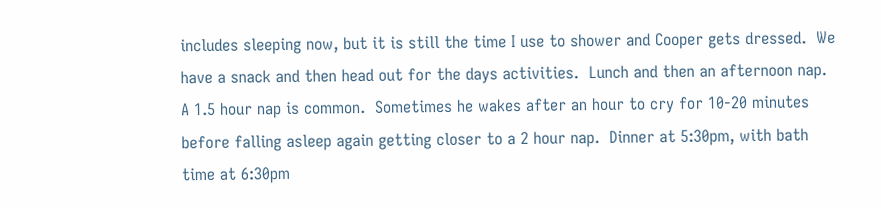includes sleeping now, but it is still the time I use to shower and Cooper gets dressed.  We have a snack and then head out for the days activities.  Lunch and then an afternoon nap.  A 1.5 hour nap is common.  Sometimes he wakes after an hour to cry for 10-20 minutes before falling asleep again getting closer to a 2 hour nap.  Dinner at 5:30pm, with bath time at 6:30pm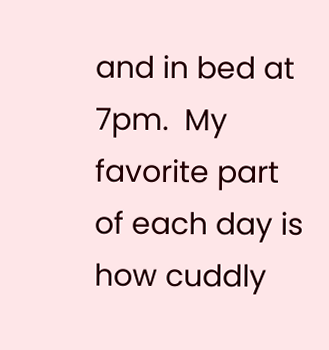and in bed at 7pm.  My favorite part of each day is how cuddly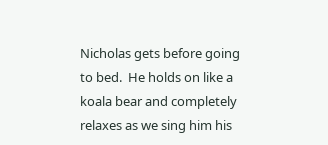Nicholas gets before going to bed.  He holds on like a koala bear and completely relaxes as we sing him his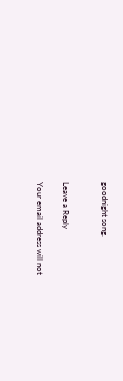goodnight song.


Leave a Reply

Your email address will not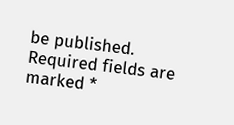be published. Required fields are marked *